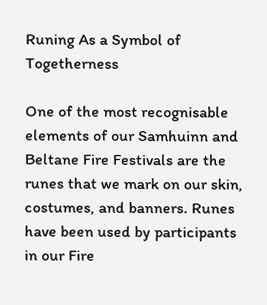Runing As a Symbol of Togetherness

One of the most recognisable elements of our Samhuinn and Beltane Fire Festivals are the runes that we mark on our skin, costumes, and banners. Runes have been used by participants in our Fire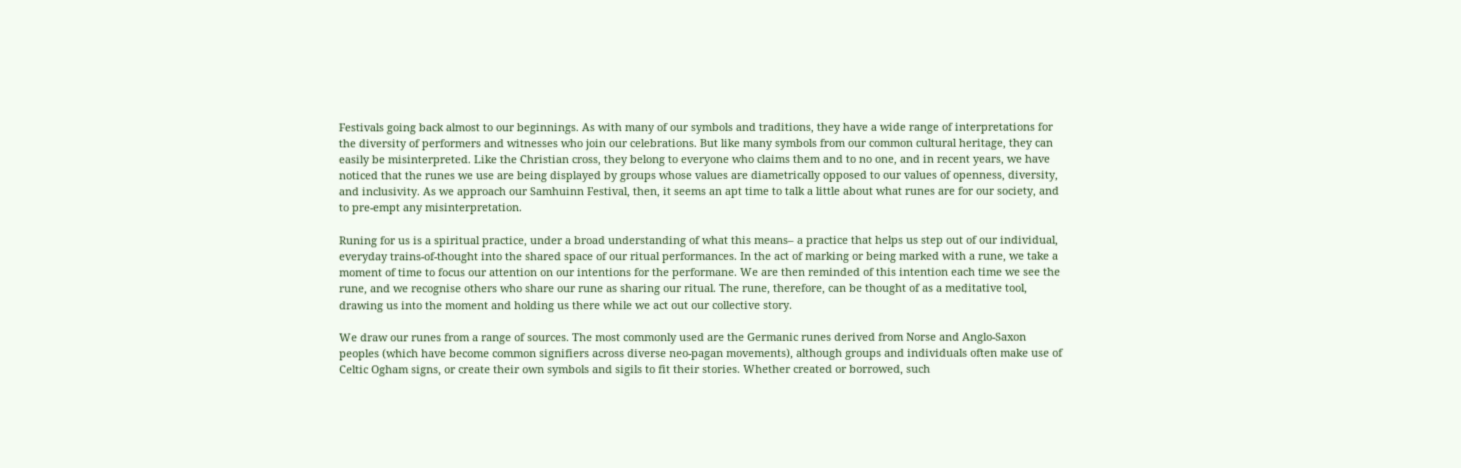Festivals going back almost to our beginnings. As with many of our symbols and traditions, they have a wide range of interpretations for the diversity of performers and witnesses who join our celebrations. But like many symbols from our common cultural heritage, they can easily be misinterpreted. Like the Christian cross, they belong to everyone who claims them and to no one, and in recent years, we have noticed that the runes we use are being displayed by groups whose values are diametrically opposed to our values of openness, diversity, and inclusivity. As we approach our Samhuinn Festival, then, it seems an apt time to talk a little about what runes are for our society, and to pre-empt any misinterpretation.

Runing for us is a spiritual practice, under a broad understanding of what this means– a practice that helps us step out of our individual, everyday trains-of-thought into the shared space of our ritual performances. In the act of marking or being marked with a rune, we take a moment of time to focus our attention on our intentions for the performane. We are then reminded of this intention each time we see the rune, and we recognise others who share our rune as sharing our ritual. The rune, therefore, can be thought of as a meditative tool, drawing us into the moment and holding us there while we act out our collective story.

We draw our runes from a range of sources. The most commonly used are the Germanic runes derived from Norse and Anglo-Saxon peoples (which have become common signifiers across diverse neo-pagan movements), although groups and individuals often make use of Celtic Ogham signs, or create their own symbols and sigils to fit their stories. Whether created or borrowed, such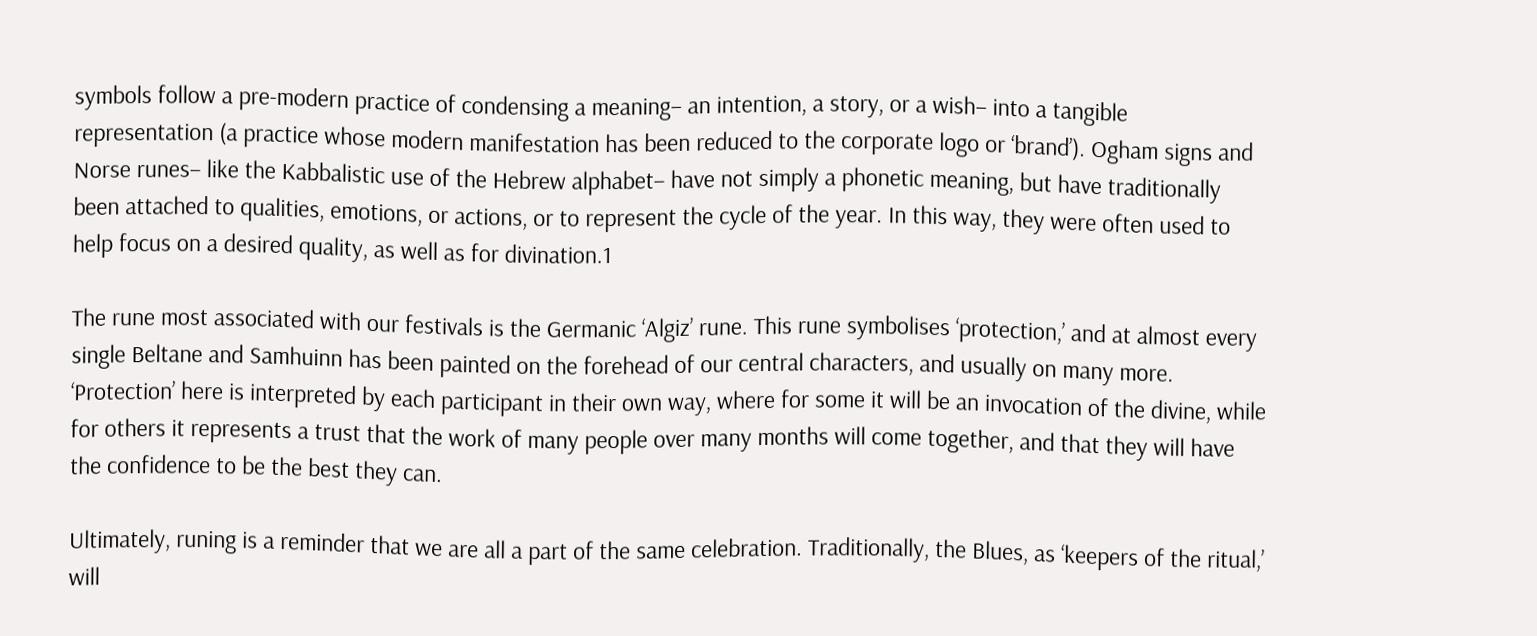symbols follow a pre-modern practice of condensing a meaning– an intention, a story, or a wish– into a tangible representation (a practice whose modern manifestation has been reduced to the corporate logo or ‘brand’). Ogham signs and Norse runes– like the Kabbalistic use of the Hebrew alphabet– have not simply a phonetic meaning, but have traditionally been attached to qualities, emotions, or actions, or to represent the cycle of the year. In this way, they were often used to help focus on a desired quality, as well as for divination.1

The rune most associated with our festivals is the Germanic ‘Algiz’ rune. This rune symbolises ‘protection,’ and at almost every single Beltane and Samhuinn has been painted on the forehead of our central characters, and usually on many more. ‘Protection’ here is interpreted by each participant in their own way, where for some it will be an invocation of the divine, while for others it represents a trust that the work of many people over many months will come together, and that they will have the confidence to be the best they can.

Ultimately, runing is a reminder that we are all a part of the same celebration. Traditionally, the Blues, as ‘keepers of the ritual,’ will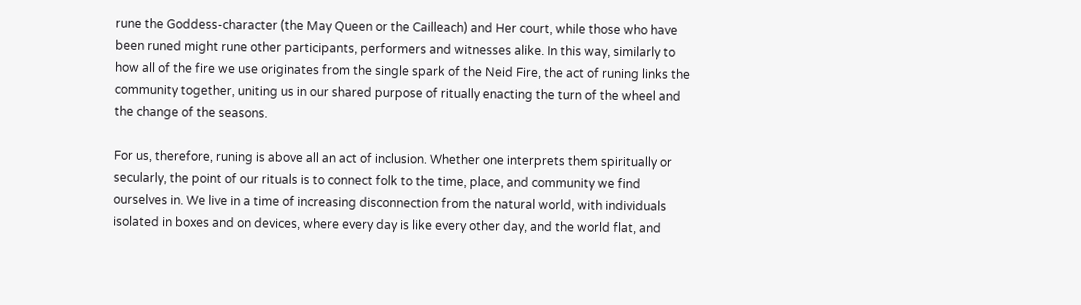rune the Goddess-character (the May Queen or the Cailleach) and Her court, while those who have been runed might rune other participants, performers and witnesses alike. In this way, similarly to how all of the fire we use originates from the single spark of the Neid Fire, the act of runing links the community together, uniting us in our shared purpose of ritually enacting the turn of the wheel and the change of the seasons.

For us, therefore, runing is above all an act of inclusion. Whether one interprets them spiritually or secularly, the point of our rituals is to connect folk to the time, place, and community we find ourselves in. We live in a time of increasing disconnection from the natural world, with individuals isolated in boxes and on devices, where every day is like every other day, and the world flat, and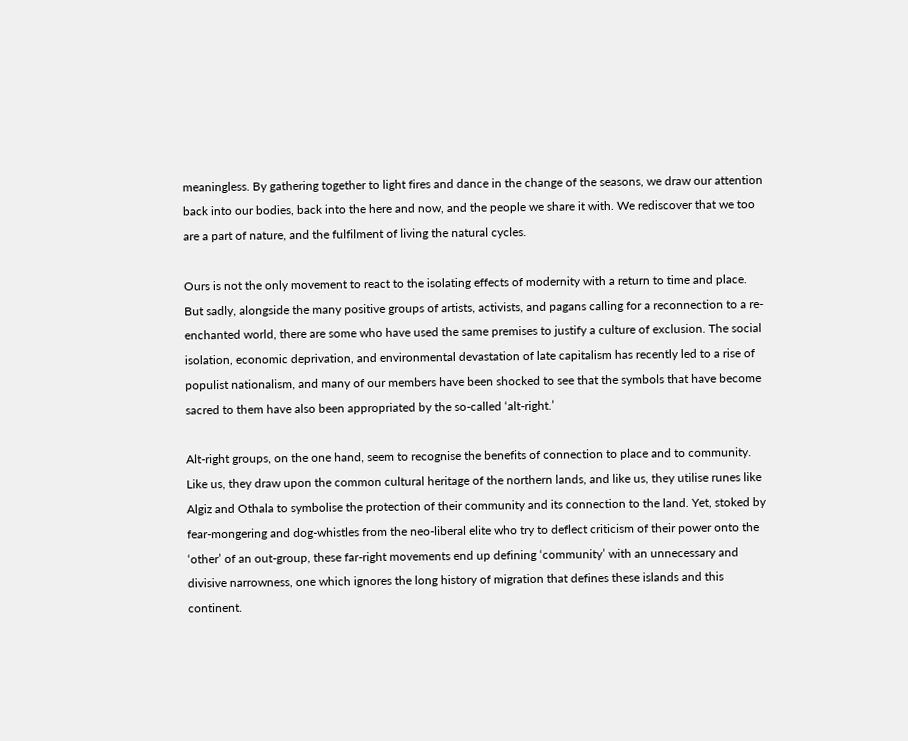meaningless. By gathering together to light fires and dance in the change of the seasons, we draw our attention back into our bodies, back into the here and now, and the people we share it with. We rediscover that we too are a part of nature, and the fulfilment of living the natural cycles.

Ours is not the only movement to react to the isolating effects of modernity with a return to time and place. But sadly, alongside the many positive groups of artists, activists, and pagans calling for a reconnection to a re-enchanted world, there are some who have used the same premises to justify a culture of exclusion. The social isolation, economic deprivation, and environmental devastation of late capitalism has recently led to a rise of populist nationalism, and many of our members have been shocked to see that the symbols that have become sacred to them have also been appropriated by the so-called ‘alt-right.’

Alt-right groups, on the one hand, seem to recognise the benefits of connection to place and to community. Like us, they draw upon the common cultural heritage of the northern lands, and like us, they utilise runes like Algiz and Othala to symbolise the protection of their community and its connection to the land. Yet, stoked by fear-mongering and dog-whistles from the neo-liberal elite who try to deflect criticism of their power onto the ‘other’ of an out-group, these far-right movements end up defining ‘community’ with an unnecessary and divisive narrowness, one which ignores the long history of migration that defines these islands and this continent.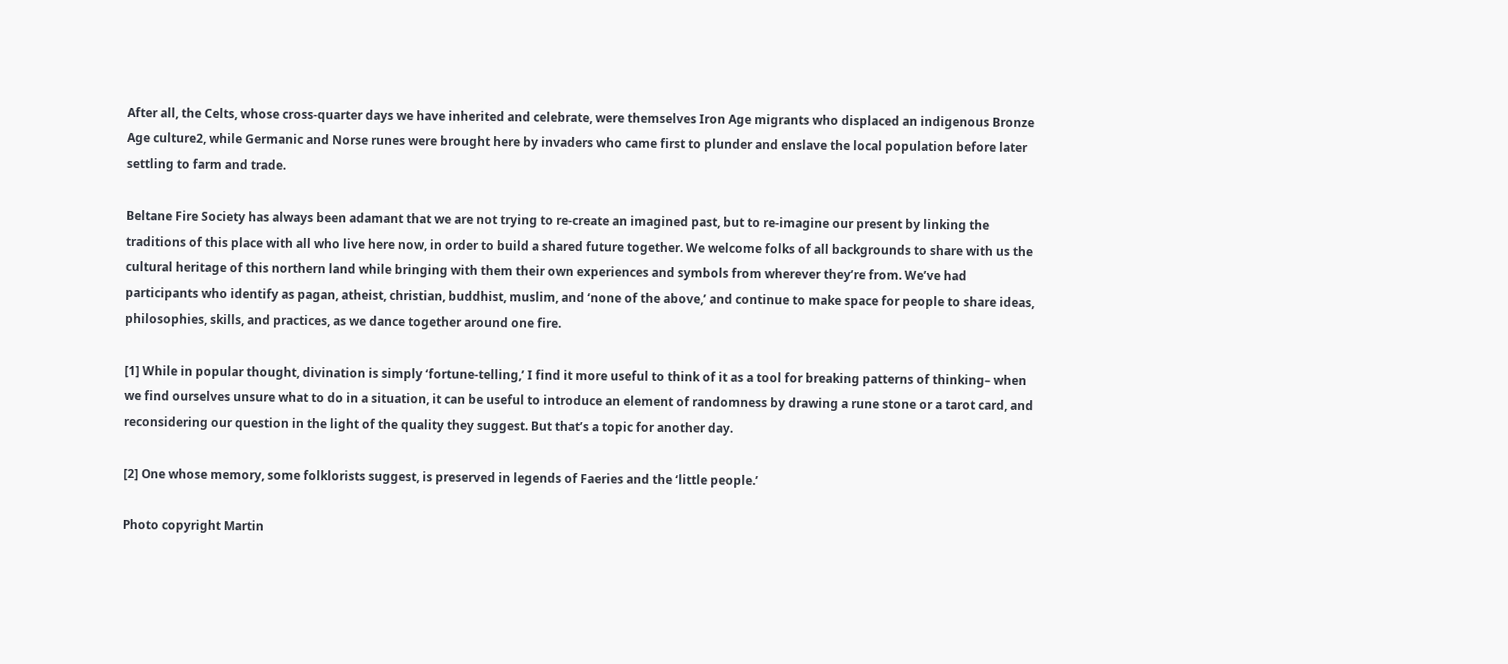After all, the Celts, whose cross-quarter days we have inherited and celebrate, were themselves Iron Age migrants who displaced an indigenous Bronze Age culture2, while Germanic and Norse runes were brought here by invaders who came first to plunder and enslave the local population before later settling to farm and trade.

Beltane Fire Society has always been adamant that we are not trying to re-create an imagined past, but to re-imagine our present by linking the traditions of this place with all who live here now, in order to build a shared future together. We welcome folks of all backgrounds to share with us the cultural heritage of this northern land while bringing with them their own experiences and symbols from wherever they’re from. We’ve had participants who identify as pagan, atheist, christian, buddhist, muslim, and ‘none of the above,’ and continue to make space for people to share ideas, philosophies, skills, and practices, as we dance together around one fire.

[1] While in popular thought, divination is simply ‘fortune-telling,’ I find it more useful to think of it as a tool for breaking patterns of thinking– when we find ourselves unsure what to do in a situation, it can be useful to introduce an element of randomness by drawing a rune stone or a tarot card, and reconsidering our question in the light of the quality they suggest. But that’s a topic for another day.

[2] One whose memory, some folklorists suggest, is preserved in legends of Faeries and the ‘little people.’

Photo copyright Martin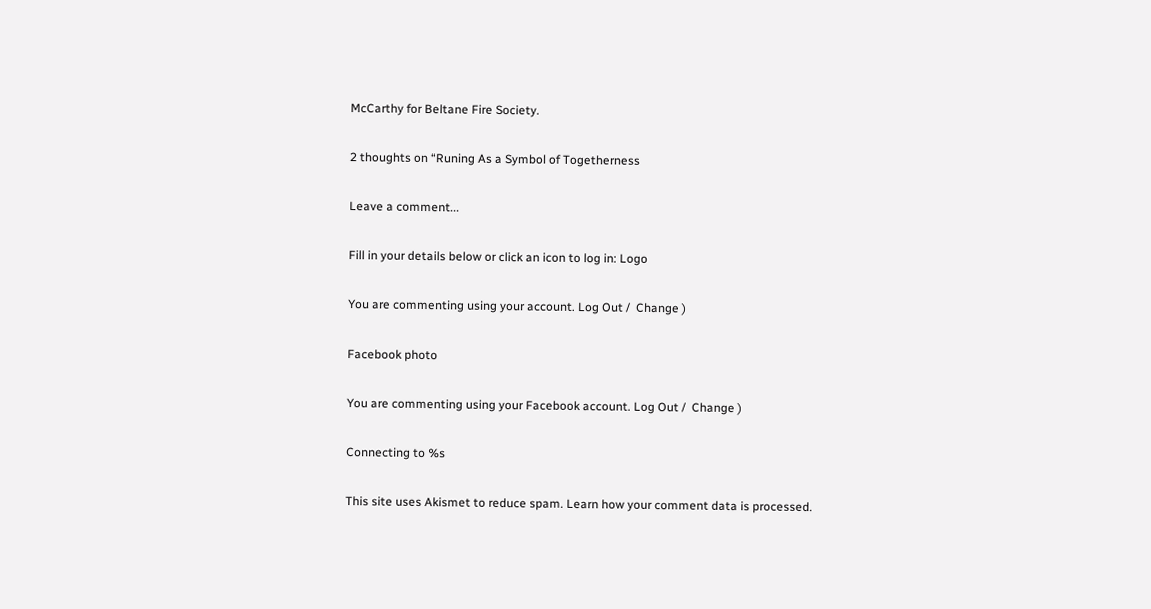McCarthy for Beltane Fire Society.

2 thoughts on “Runing As a Symbol of Togetherness

Leave a comment...

Fill in your details below or click an icon to log in: Logo

You are commenting using your account. Log Out /  Change )

Facebook photo

You are commenting using your Facebook account. Log Out /  Change )

Connecting to %s

This site uses Akismet to reduce spam. Learn how your comment data is processed.